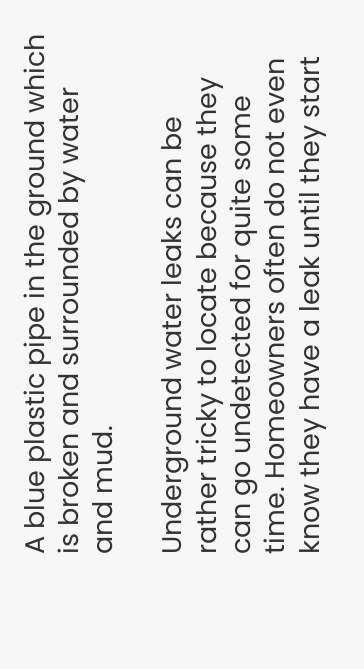A blue plastic pipe in the ground which is broken and surrounded by water and mud.

Underground water leaks can be rather tricky to locate because they can go undetected for quite some time. Homeowners often do not even know they have a leak until they start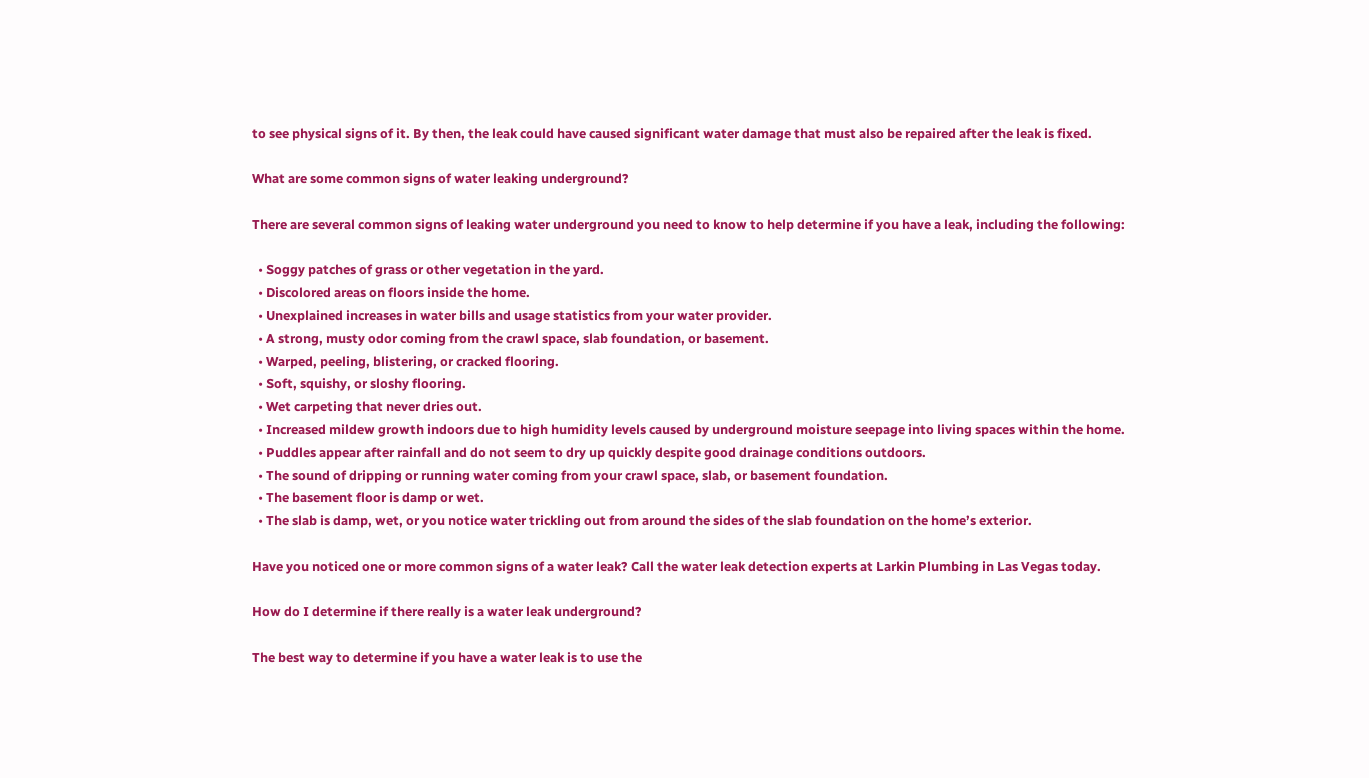to see physical signs of it. By then, the leak could have caused significant water damage that must also be repaired after the leak is fixed.

What are some common signs of water leaking underground?

There are several common signs of leaking water underground you need to know to help determine if you have a leak, including the following:

  • Soggy patches of grass or other vegetation in the yard.
  • Discolored areas on floors inside the home.
  • Unexplained increases in water bills and usage statistics from your water provider.
  • A strong, musty odor coming from the crawl space, slab foundation, or basement.
  • Warped, peeling, blistering, or cracked flooring.
  • Soft, squishy, or sloshy flooring.
  • Wet carpeting that never dries out.
  • Increased mildew growth indoors due to high humidity levels caused by underground moisture seepage into living spaces within the home.
  • Puddles appear after rainfall and do not seem to dry up quickly despite good drainage conditions outdoors.
  • The sound of dripping or running water coming from your crawl space, slab, or basement foundation.
  • The basement floor is damp or wet.
  • The slab is damp, wet, or you notice water trickling out from around the sides of the slab foundation on the home’s exterior.

Have you noticed one or more common signs of a water leak? Call the water leak detection experts at Larkin Plumbing in Las Vegas today.

How do I determine if there really is a water leak underground?

The best way to determine if you have a water leak is to use the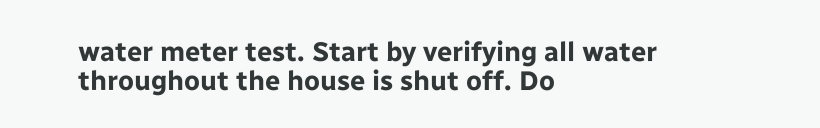water meter test. Start by verifying all water throughout the house is shut off. Do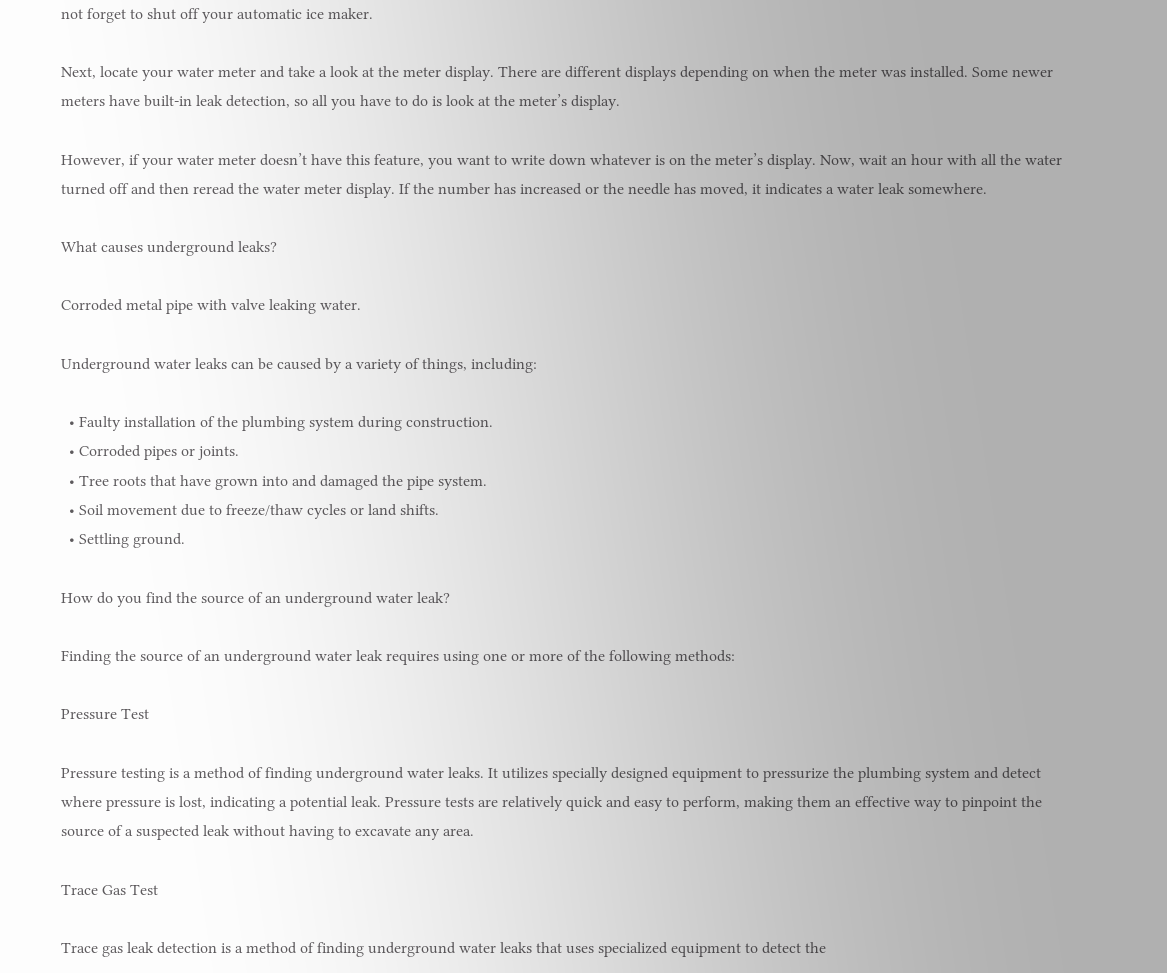not forget to shut off your automatic ice maker.

Next, locate your water meter and take a look at the meter display. There are different displays depending on when the meter was installed. Some newer meters have built-in leak detection, so all you have to do is look at the meter’s display.

However, if your water meter doesn’t have this feature, you want to write down whatever is on the meter’s display. Now, wait an hour with all the water turned off and then reread the water meter display. If the number has increased or the needle has moved, it indicates a water leak somewhere.

What causes underground leaks?

Corroded metal pipe with valve leaking water.

Underground water leaks can be caused by a variety of things, including:

  • Faulty installation of the plumbing system during construction.
  • Corroded pipes or joints.
  • Tree roots that have grown into and damaged the pipe system.
  • Soil movement due to freeze/thaw cycles or land shifts.
  • Settling ground.

How do you find the source of an underground water leak?

Finding the source of an underground water leak requires using one or more of the following methods:

Pressure Test

Pressure testing is a method of finding underground water leaks. It utilizes specially designed equipment to pressurize the plumbing system and detect where pressure is lost, indicating a potential leak. Pressure tests are relatively quick and easy to perform, making them an effective way to pinpoint the source of a suspected leak without having to excavate any area.

Trace Gas Test

Trace gas leak detection is a method of finding underground water leaks that uses specialized equipment to detect the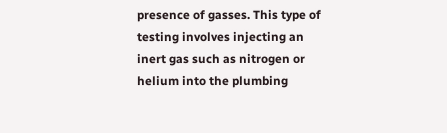presence of gasses. This type of testing involves injecting an inert gas such as nitrogen or helium into the plumbing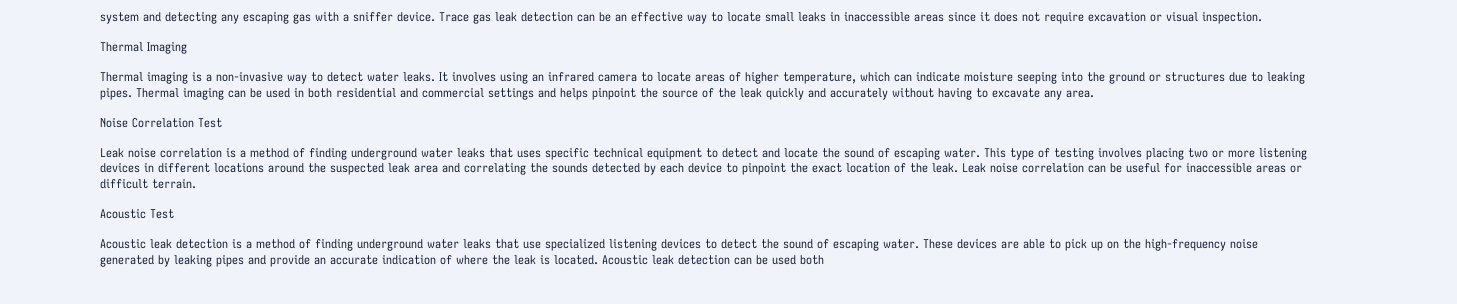system and detecting any escaping gas with a sniffer device. Trace gas leak detection can be an effective way to locate small leaks in inaccessible areas since it does not require excavation or visual inspection.

Thermal Imaging

Thermal imaging is a non-invasive way to detect water leaks. It involves using an infrared camera to locate areas of higher temperature, which can indicate moisture seeping into the ground or structures due to leaking pipes. Thermal imaging can be used in both residential and commercial settings and helps pinpoint the source of the leak quickly and accurately without having to excavate any area.

Noise Correlation Test

Leak noise correlation is a method of finding underground water leaks that uses specific technical equipment to detect and locate the sound of escaping water. This type of testing involves placing two or more listening devices in different locations around the suspected leak area and correlating the sounds detected by each device to pinpoint the exact location of the leak. Leak noise correlation can be useful for inaccessible areas or difficult terrain.

Acoustic Test

Acoustic leak detection is a method of finding underground water leaks that use specialized listening devices to detect the sound of escaping water. These devices are able to pick up on the high-frequency noise generated by leaking pipes and provide an accurate indication of where the leak is located. Acoustic leak detection can be used both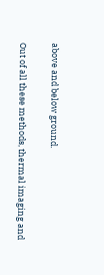above and below ground.

Out of all these methods, thermal imaging and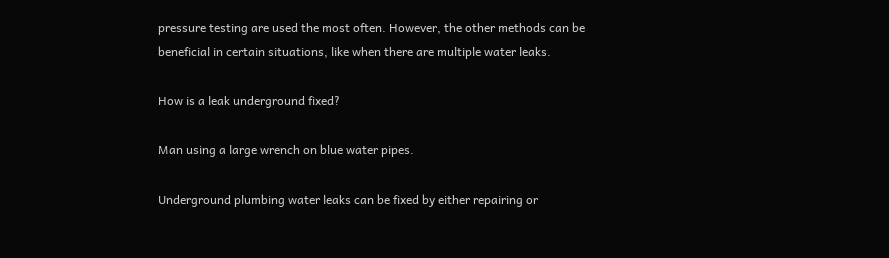pressure testing are used the most often. However, the other methods can be beneficial in certain situations, like when there are multiple water leaks.

How is a leak underground fixed?

Man using a large wrench on blue water pipes.

Underground plumbing water leaks can be fixed by either repairing or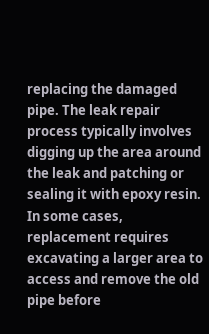replacing the damaged pipe. The leak repair process typically involves digging up the area around the leak and patching or sealing it with epoxy resin. In some cases, replacement requires excavating a larger area to access and remove the old pipe before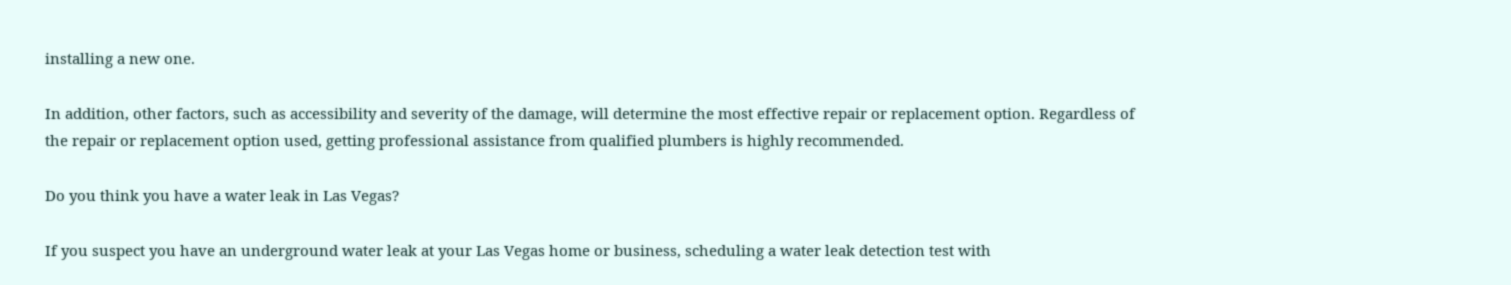installing a new one.

In addition, other factors, such as accessibility and severity of the damage, will determine the most effective repair or replacement option. Regardless of the repair or replacement option used, getting professional assistance from qualified plumbers is highly recommended.

Do you think you have a water leak in Las Vegas?

If you suspect you have an underground water leak at your Las Vegas home or business, scheduling a water leak detection test with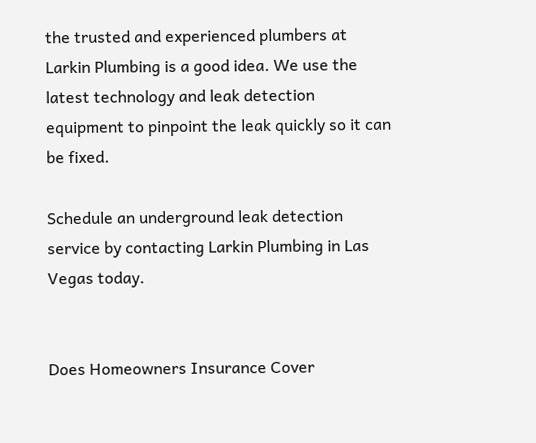the trusted and experienced plumbers at Larkin Plumbing is a good idea. We use the latest technology and leak detection equipment to pinpoint the leak quickly so it can be fixed.

Schedule an underground leak detection service by contacting Larkin Plumbing in Las Vegas today.


Does Homeowners Insurance Cover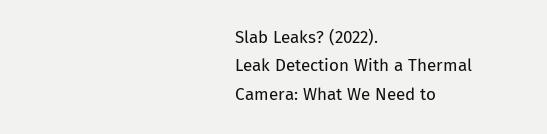Slab Leaks? (2022).
Leak Detection With a Thermal Camera: What We Need to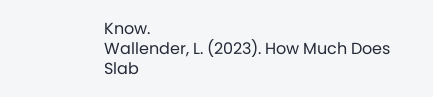Know.
Wallender, L. (2023). How Much Does Slab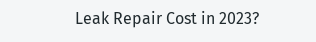Leak Repair Cost in 2023?